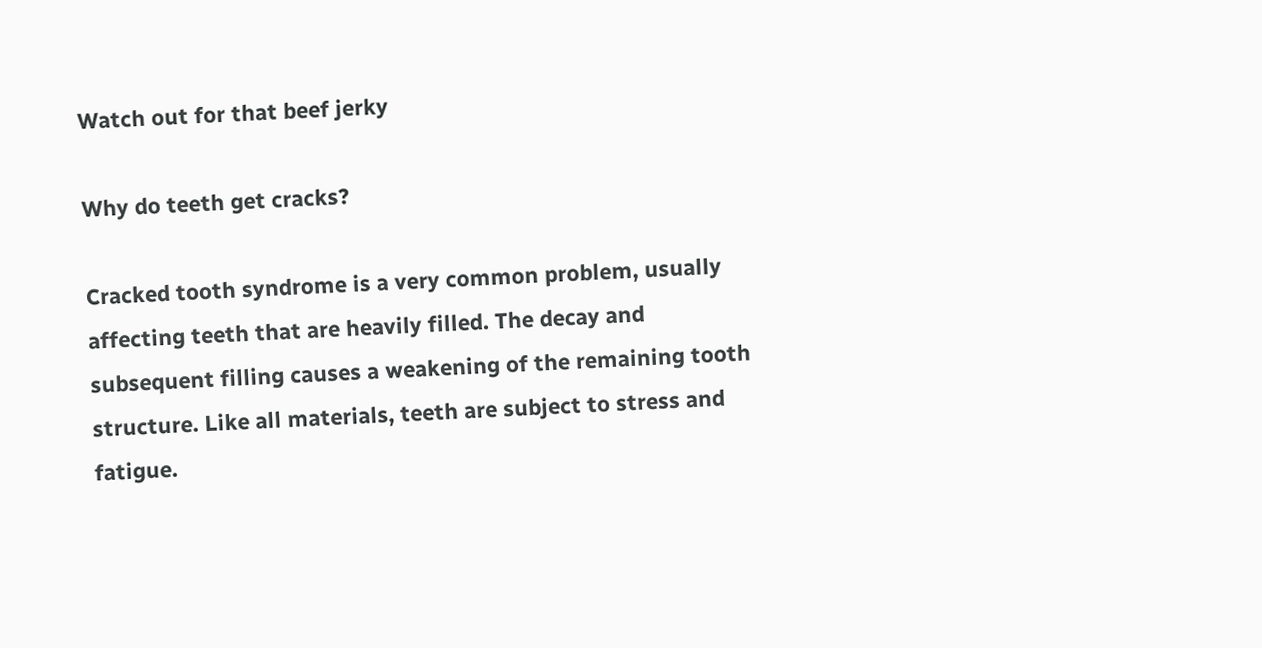Watch out for that beef jerky

Why do teeth get cracks?

Cracked tooth syndrome is a very common problem, usually affecting teeth that are heavily filled. The decay and subsequent filling causes a weakening of the remaining tooth structure. Like all materials, teeth are subject to stress and fatigue.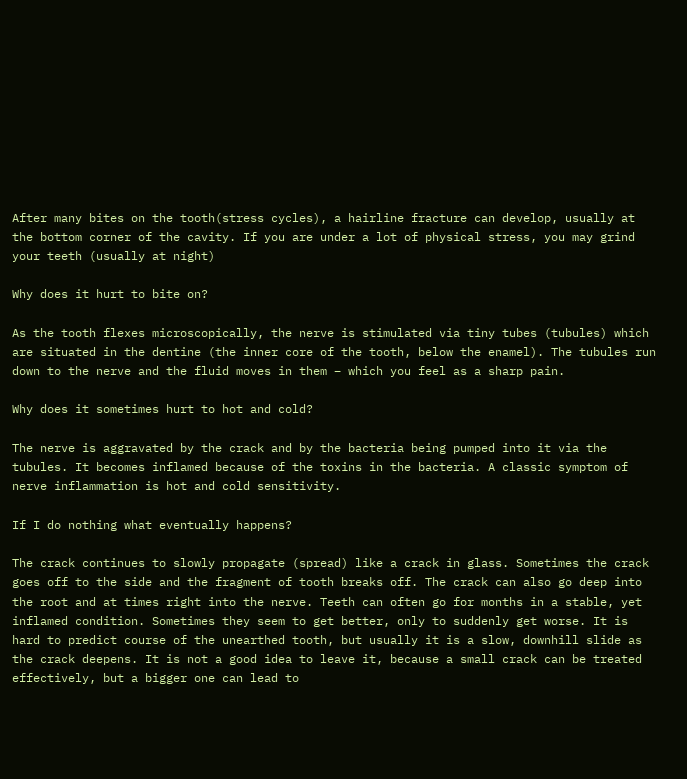After many bites on the tooth(stress cycles), a hairline fracture can develop, usually at the bottom corner of the cavity. If you are under a lot of physical stress, you may grind your teeth (usually at night)

Why does it hurt to bite on?

As the tooth flexes microscopically, the nerve is stimulated via tiny tubes (tubules) which are situated in the dentine (the inner core of the tooth, below the enamel). The tubules run down to the nerve and the fluid moves in them – which you feel as a sharp pain.

Why does it sometimes hurt to hot and cold?

The nerve is aggravated by the crack and by the bacteria being pumped into it via the tubules. It becomes inflamed because of the toxins in the bacteria. A classic symptom of nerve inflammation is hot and cold sensitivity.

If I do nothing what eventually happens?

The crack continues to slowly propagate (spread) like a crack in glass. Sometimes the crack goes off to the side and the fragment of tooth breaks off. The crack can also go deep into the root and at times right into the nerve. Teeth can often go for months in a stable, yet inflamed condition. Sometimes they seem to get better, only to suddenly get worse. It is hard to predict course of the unearthed tooth, but usually it is a slow, downhill slide as the crack deepens. It is not a good idea to leave it, because a small crack can be treated effectively, but a bigger one can lead to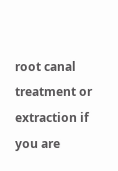root canal treatment or extraction if you are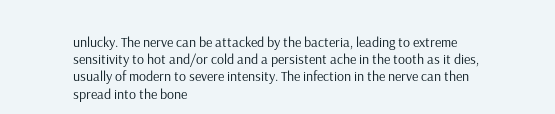unlucky. The nerve can be attacked by the bacteria, leading to extreme sensitivity to hot and/or cold and a persistent ache in the tooth as it dies, usually of modern to severe intensity. The infection in the nerve can then spread into the bone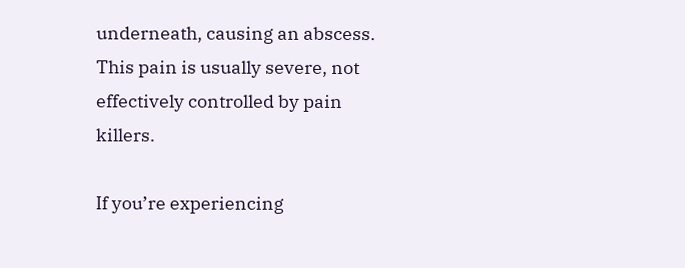underneath, causing an abscess. This pain is usually severe, not effectively controlled by pain killers.

If you’re experiencing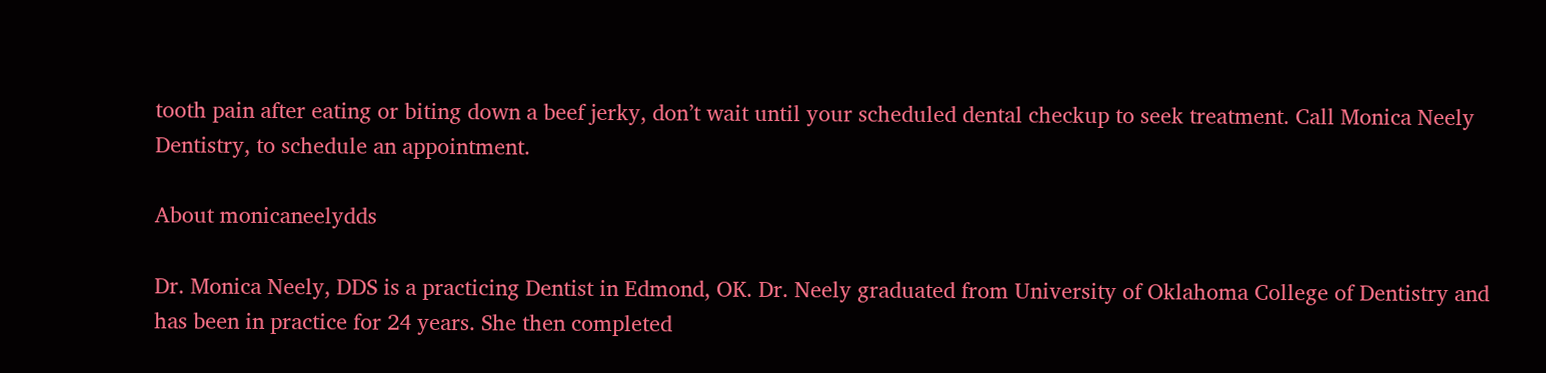tooth pain after eating or biting down a beef jerky, don’t wait until your scheduled dental checkup to seek treatment. Call Monica Neely Dentistry, to schedule an appointment.

About monicaneelydds

Dr. Monica Neely, DDS is a practicing Dentist in Edmond, OK. Dr. Neely graduated from University of Oklahoma College of Dentistry and has been in practice for 24 years. She then completed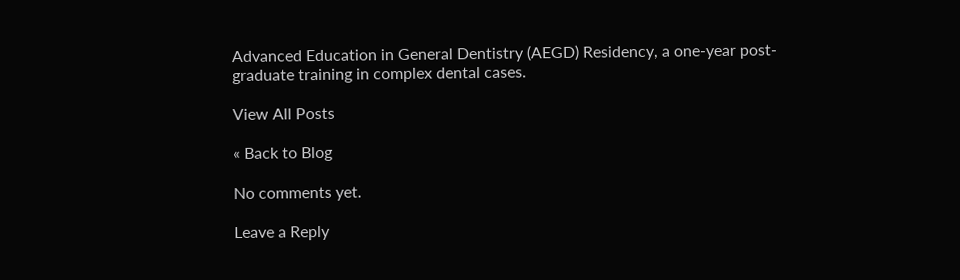Advanced Education in General Dentistry (AEGD) Residency, a one-year post-graduate training in complex dental cases.

View All Posts

« Back to Blog

No comments yet.

Leave a Reply